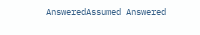AnsweredAssumed Answered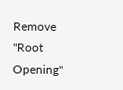Remove "Root Opening"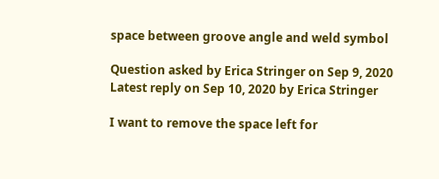space between groove angle and weld symbol

Question asked by Erica Stringer on Sep 9, 2020
Latest reply on Sep 10, 2020 by Erica Stringer

I want to remove the space left for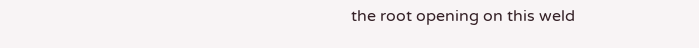the root opening on this weld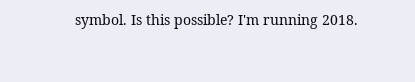symbol. Is this possible? I'm running 2018.